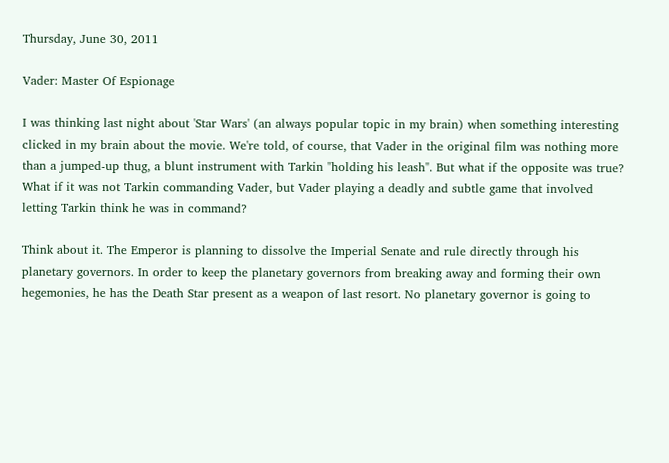Thursday, June 30, 2011

Vader: Master Of Espionage

I was thinking last night about 'Star Wars' (an always popular topic in my brain) when something interesting clicked in my brain about the movie. We're told, of course, that Vader in the original film was nothing more than a jumped-up thug, a blunt instrument with Tarkin "holding his leash". But what if the opposite was true? What if it was not Tarkin commanding Vader, but Vader playing a deadly and subtle game that involved letting Tarkin think he was in command?

Think about it. The Emperor is planning to dissolve the Imperial Senate and rule directly through his planetary governors. In order to keep the planetary governors from breaking away and forming their own hegemonies, he has the Death Star present as a weapon of last resort. No planetary governor is going to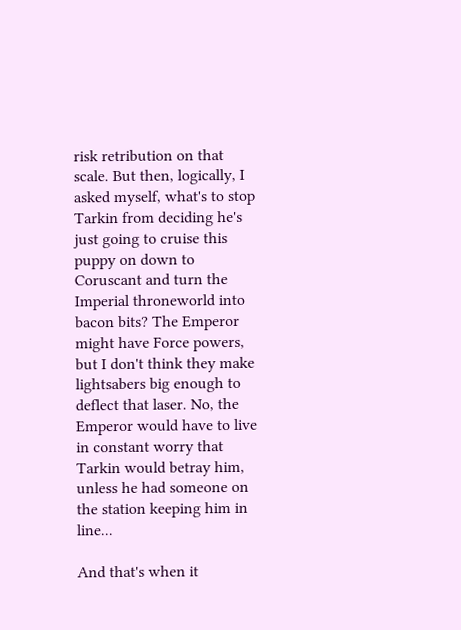risk retribution on that scale. But then, logically, I asked myself, what's to stop Tarkin from deciding he's just going to cruise this puppy on down to Coruscant and turn the Imperial throneworld into bacon bits? The Emperor might have Force powers, but I don't think they make lightsabers big enough to deflect that laser. No, the Emperor would have to live in constant worry that Tarkin would betray him, unless he had someone on the station keeping him in line...

And that's when it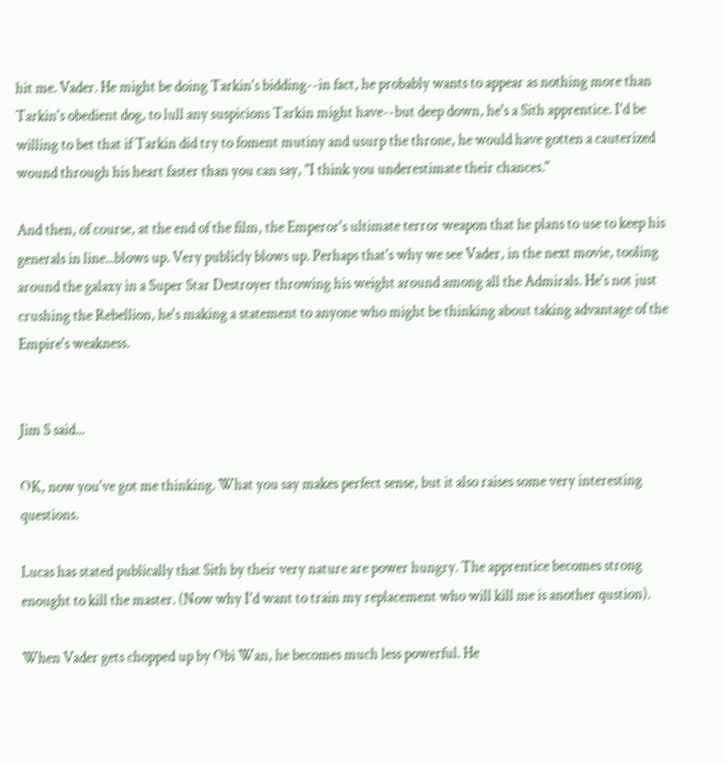hit me. Vader. He might be doing Tarkin's bidding--in fact, he probably wants to appear as nothing more than Tarkin's obedient dog, to lull any suspicions Tarkin might have--but deep down, he's a Sith apprentice. I'd be willing to bet that if Tarkin did try to foment mutiny and usurp the throne, he would have gotten a cauterized wound through his heart faster than you can say, "I think you underestimate their chances."

And then, of course, at the end of the film, the Emperor's ultimate terror weapon that he plans to use to keep his generals in line...blows up. Very publicly blows up. Perhaps that's why we see Vader, in the next movie, tooling around the galaxy in a Super Star Destroyer throwing his weight around among all the Admirals. He's not just crushing the Rebellion, he's making a statement to anyone who might be thinking about taking advantage of the Empire's weakness.


Jim S said...

OK, now you've got me thinking. What you say makes perfect sense, but it also raises some very interesting questions.

Lucas has stated publically that Sith by their very nature are power hungry. The apprentice becomes strong enought to kill the master. (Now why I'd want to train my replacement who will kill me is another qustion).

When Vader gets chopped up by Obi Wan, he becomes much less powerful. He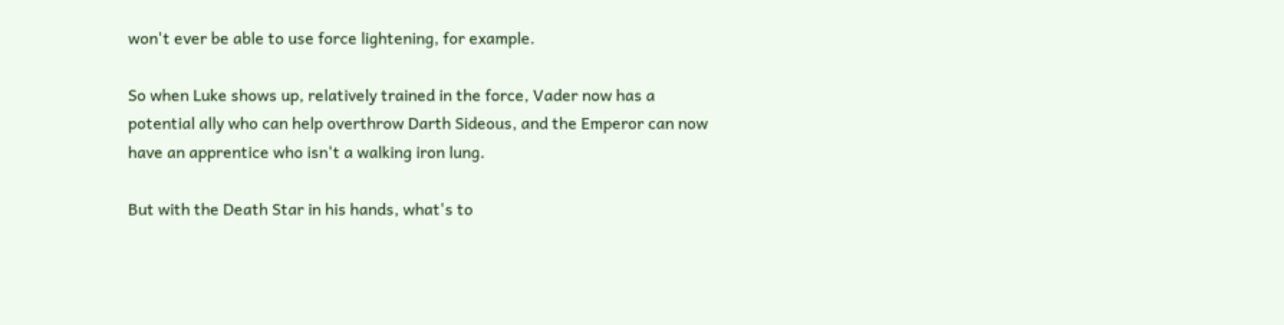won't ever be able to use force lightening, for example.

So when Luke shows up, relatively trained in the force, Vader now has a potential ally who can help overthrow Darth Sideous, and the Emperor can now have an apprentice who isn't a walking iron lung.

But with the Death Star in his hands, what's to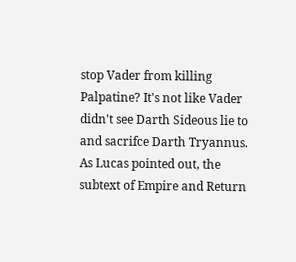stop Vader from killing Palpatine? It's not like Vader didn't see Darth Sideous lie to and sacrifce Darth Tryannus. As Lucas pointed out, the subtext of Empire and Return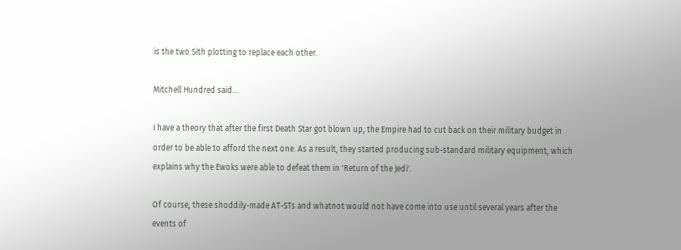is the two Sith plotting to replace each other.

Mitchell Hundred said...

I have a theory that after the first Death Star got blown up, the Empire had to cut back on their military budget in order to be able to afford the next one. As a result, they started producing sub-standard military equipment, which explains why the Ewoks were able to defeat them in 'Return of the Jedi'.

Of course, these shoddily-made AT-STs and whatnot would not have come into use until several years after the events of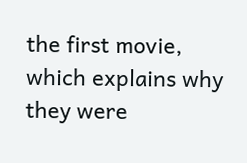the first movie, which explains why they were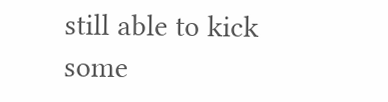still able to kick some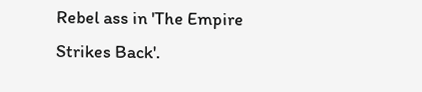Rebel ass in 'The Empire Strikes Back'.